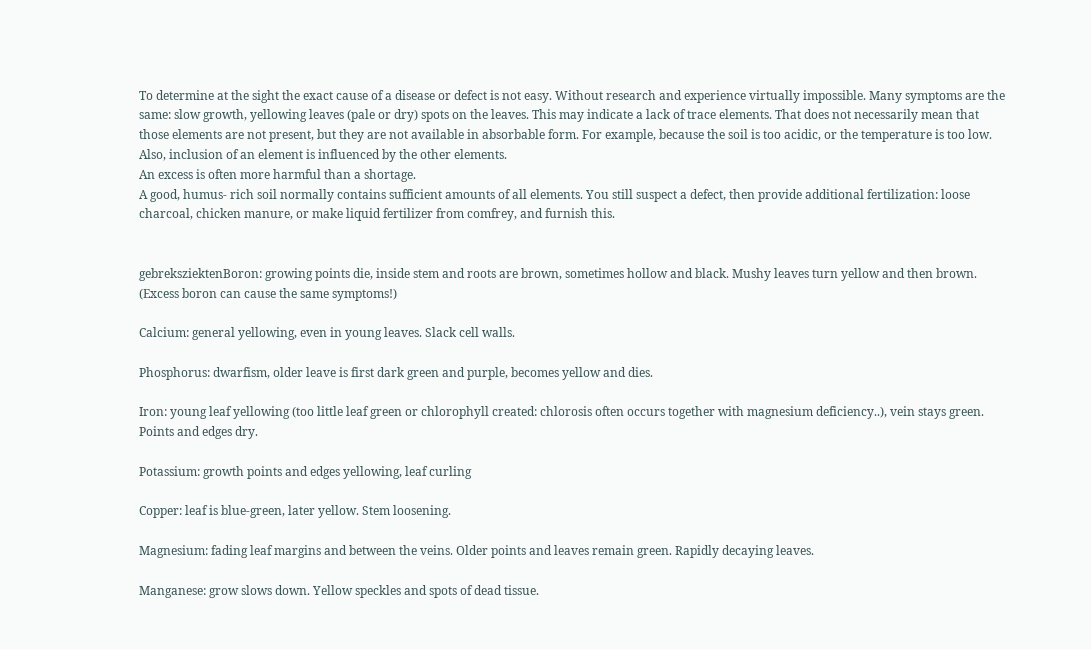To determine at the sight the exact cause of a disease or defect is not easy. Without research and experience virtually impossible. Many symptoms are the same: slow growth, yellowing leaves (pale or dry) spots on the leaves. This may indicate a lack of trace elements. That does not necessarily mean that those elements are not present, but they are not available in absorbable form. For example, because the soil is too acidic, or the temperature is too low. Also, inclusion of an element is influenced by the other elements.
An excess is often more harmful than a shortage.
A good, humus- rich soil normally contains sufficient amounts of all elements. You still suspect a defect, then provide additional fertilization: loose charcoal, chicken manure, or make liquid fertilizer from comfrey, and furnish this.


gebreksziektenBoron: growing points die, inside stem and roots are brown, sometimes hollow and black. Mushy leaves turn yellow and then brown. (Excess boron can cause the same symptoms!)

Calcium: general yellowing, even in young leaves. Slack cell walls.

Phosphorus: dwarfism, older leave is first dark green and purple, becomes yellow and dies.

Iron: young leaf yellowing (too little leaf green or chlorophyll created: chlorosis often occurs together with magnesium deficiency..), vein stays green. Points and edges dry.

Potassium: growth points and edges yellowing, leaf curling

Copper: leaf is blue-green, later yellow. Stem loosening.

Magnesium: fading leaf margins and between the veins. Older points and leaves remain green. Rapidly decaying leaves.

Manganese: grow slows down. Yellow speckles and spots of dead tissue.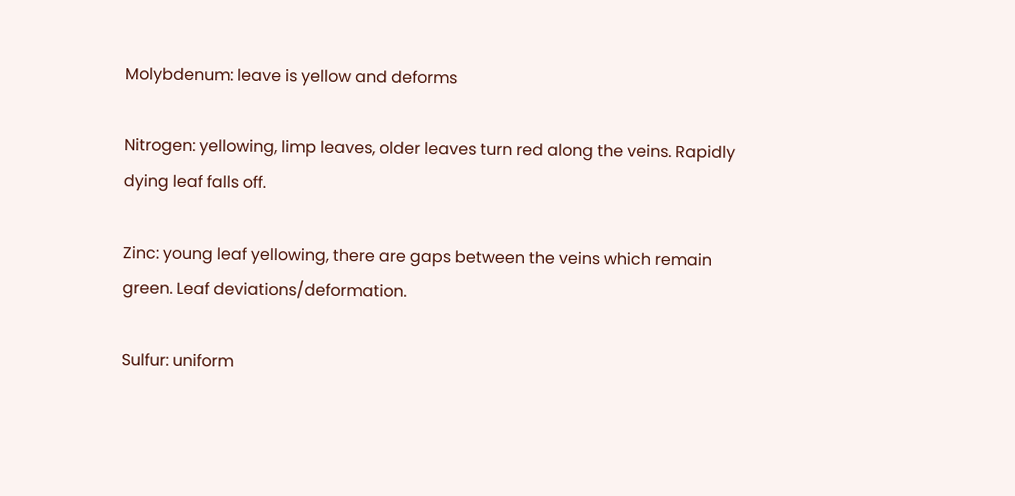Molybdenum: leave is yellow and deforms

Nitrogen: yellowing, limp leaves, older leaves turn red along the veins. Rapidly dying leaf falls off.

Zinc: young leaf yellowing, there are gaps between the veins which remain green. Leaf deviations/deformation.

Sulfur: uniform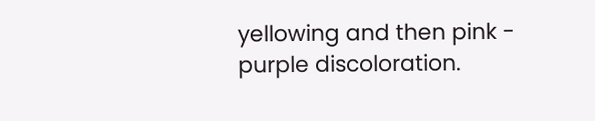yellowing and then pink - purple discoloration.